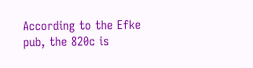According to the Efke pub, the 820c is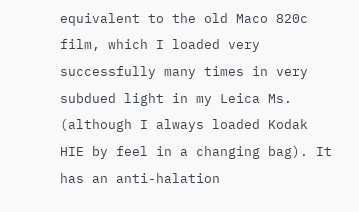equivalent to the old Maco 820c film, which I loaded very successfully many times in very subdued light in my Leica Ms. (although I always loaded Kodak HIE by feel in a changing bag). It has an anti-halation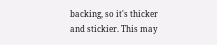backing, so it's thicker and stickier. This may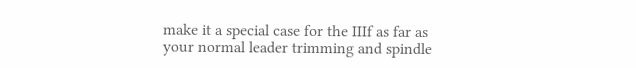make it a special case for the IIIf as far as your normal leader trimming and spindle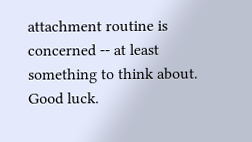attachment routine is concerned -- at least something to think about. Good luck.